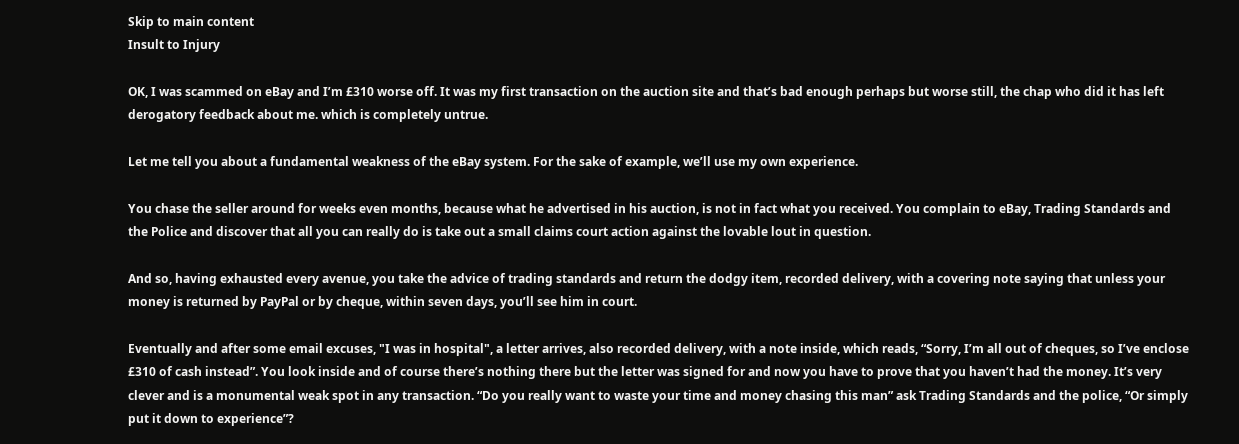Skip to main content
Insult to Injury

OK, I was scammed on eBay and I’m £310 worse off. It was my first transaction on the auction site and that’s bad enough perhaps but worse still, the chap who did it has left derogatory feedback about me. which is completely untrue.

Let me tell you about a fundamental weakness of the eBay system. For the sake of example, we’ll use my own experience.

You chase the seller around for weeks even months, because what he advertised in his auction, is not in fact what you received. You complain to eBay, Trading Standards and the Police and discover that all you can really do is take out a small claims court action against the lovable lout in question.

And so, having exhausted every avenue, you take the advice of trading standards and return the dodgy item, recorded delivery, with a covering note saying that unless your money is returned by PayPal or by cheque, within seven days, you’ll see him in court.

Eventually and after some email excuses, "I was in hospital", a letter arrives, also recorded delivery, with a note inside, which reads, “Sorry, I’m all out of cheques, so I’ve enclose £310 of cash instead”. You look inside and of course there’s nothing there but the letter was signed for and now you have to prove that you haven’t had the money. It’s very clever and is a monumental weak spot in any transaction. “Do you really want to waste your time and money chasing this man” ask Trading Standards and the police, “Or simply put it down to experience”?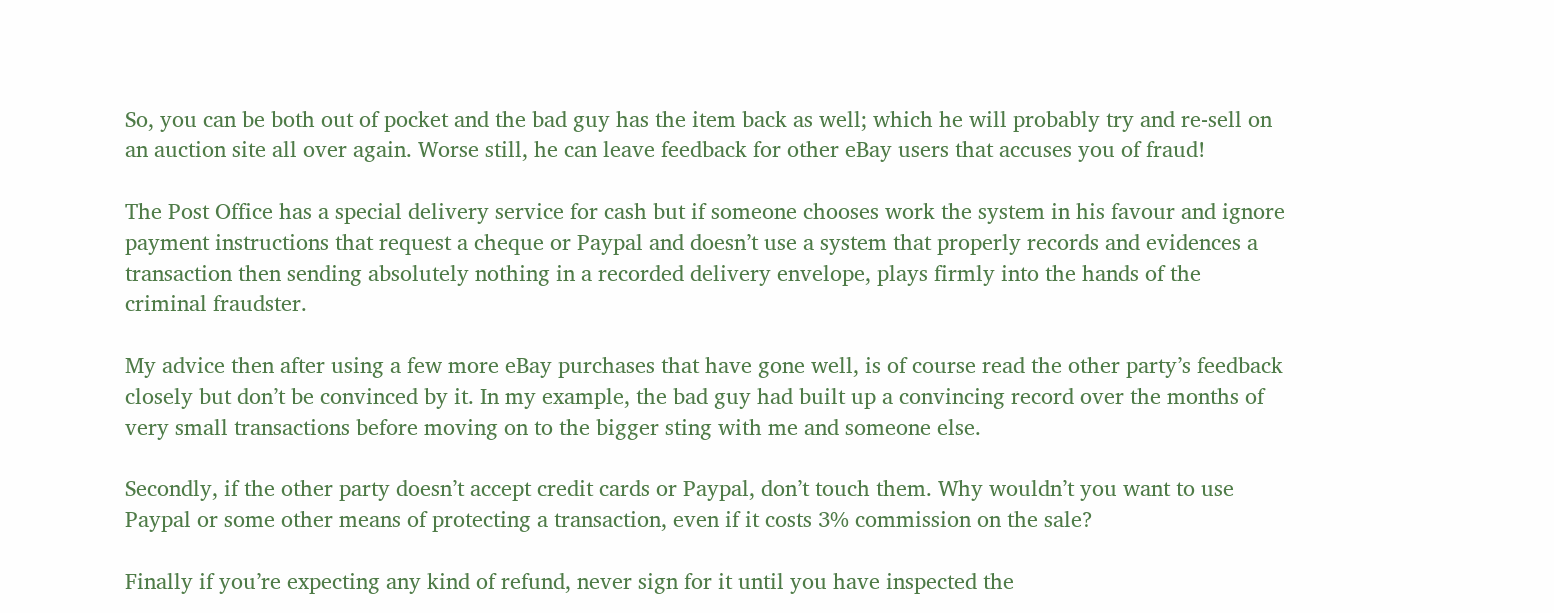So, you can be both out of pocket and the bad guy has the item back as well; which he will probably try and re-sell on an auction site all over again. Worse still, he can leave feedback for other eBay users that accuses you of fraud!

The Post Office has a special delivery service for cash but if someone chooses work the system in his favour and ignore payment instructions that request a cheque or Paypal and doesn’t use a system that properly records and evidences a transaction then sending absolutely nothing in a recorded delivery envelope, plays firmly into the hands of the criminal fraudster.

My advice then after using a few more eBay purchases that have gone well, is of course read the other party’s feedback closely but don’t be convinced by it. In my example, the bad guy had built up a convincing record over the months of very small transactions before moving on to the bigger sting with me and someone else.

Secondly, if the other party doesn’t accept credit cards or Paypal, don’t touch them. Why wouldn’t you want to use Paypal or some other means of protecting a transaction, even if it costs 3% commission on the sale?

Finally if you’re expecting any kind of refund, never sign for it until you have inspected the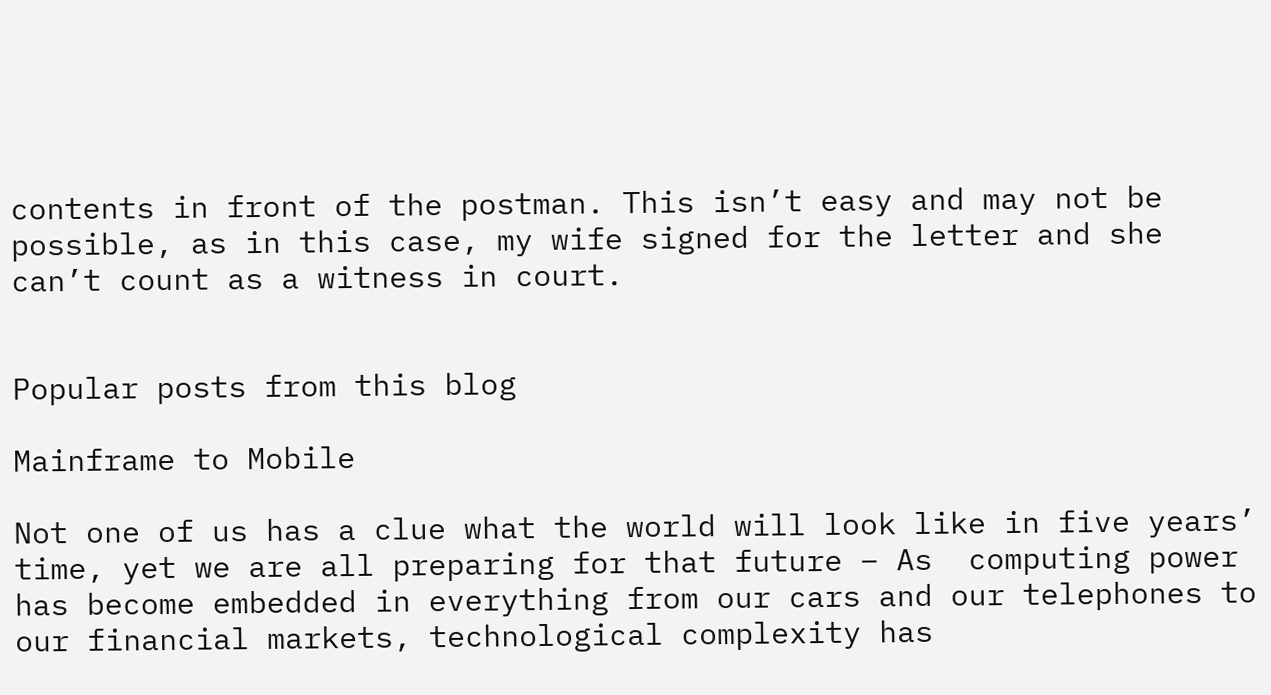contents in front of the postman. This isn’t easy and may not be possible, as in this case, my wife signed for the letter and she can’t count as a witness in court.


Popular posts from this blog

Mainframe to Mobile

Not one of us has a clue what the world will look like in five years’ time, yet we are all preparing for that future – As  computing power has become embedded in everything from our cars and our telephones to our financial markets, technological complexity has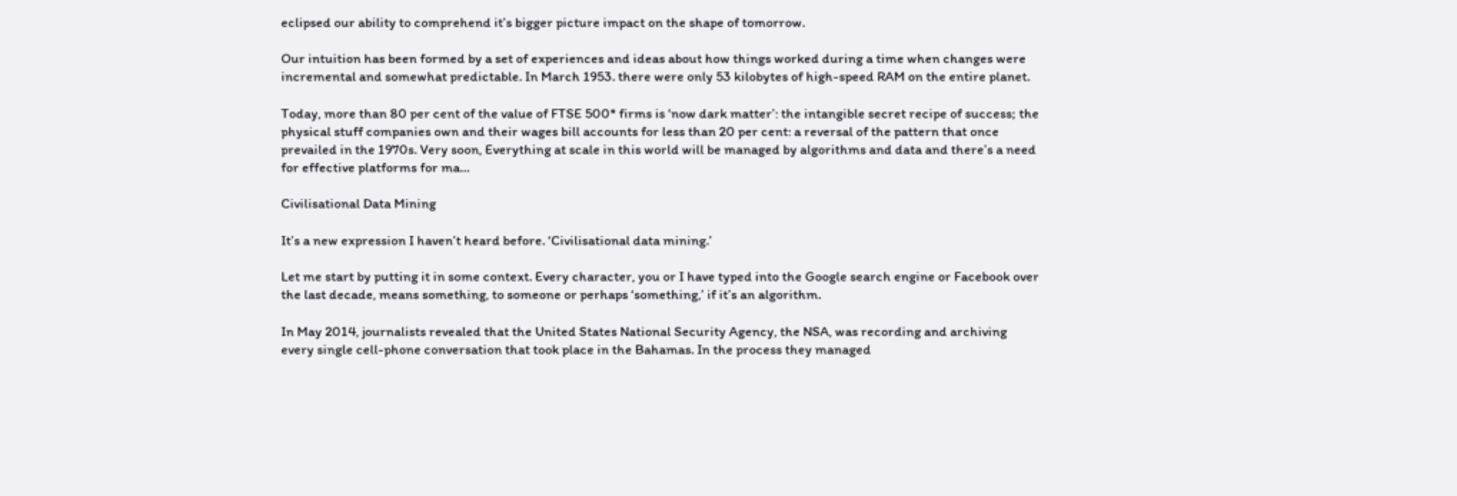eclipsed our ability to comprehend it’s bigger picture impact on the shape of tomorrow.

Our intuition has been formed by a set of experiences and ideas about how things worked during a time when changes were incremental and somewhat predictable. In March 1953. there were only 53 kilobytes of high-speed RAM on the entire planet.

Today, more than 80 per cent of the value of FTSE 500* firms is ‘now dark matter’: the intangible secret recipe of success; the physical stuff companies own and their wages bill accounts for less than 20 per cent: a reversal of the pattern that once prevailed in the 1970s. Very soon, Everything at scale in this world will be managed by algorithms and data and there’s a need for effective platforms for ma…

Civilisational Data Mining

It’s a new expression I haven’t heard before. ‘Civilisational data mining.’

Let me start by putting it in some context. Every character, you or I have typed into the Google search engine or Facebook over the last decade, means something, to someone or perhaps ‘something,’ if it’s an algorithm.

In May 2014, journalists revealed that the United States National Security Agency, the NSA, was recording and archiving every single cell-phone conversation that took place in the Bahamas. In the process they managed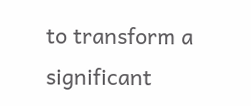to transform a significant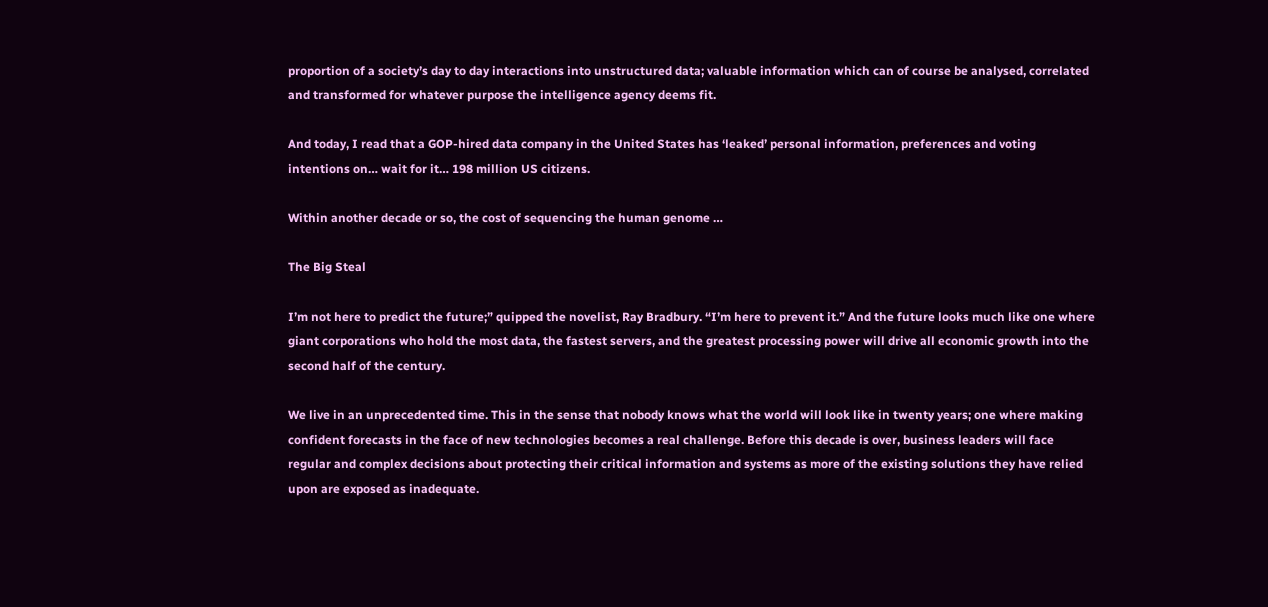proportion of a society’s day to day interactions into unstructured data; valuable information which can of course be analysed, correlated and transformed for whatever purpose the intelligence agency deems fit.

And today, I read that a GOP-hired data company in the United States has ‘leaked’ personal information, preferences and voting intentions on… wait for it… 198 million US citizens.

Within another decade or so, the cost of sequencing the human genome …

The Big Steal

I’m not here to predict the future;” quipped the novelist, Ray Bradbury. “I’m here to prevent it.” And the future looks much like one where giant corporations who hold the most data, the fastest servers, and the greatest processing power will drive all economic growth into the second half of the century.

We live in an unprecedented time. This in the sense that nobody knows what the world will look like in twenty years; one where making confident forecasts in the face of new technologies becomes a real challenge. Before this decade is over, business leaders will face regular and complex decisions about protecting their critical information and systems as more of the existing solutions they have relied upon are exposed as inadequate.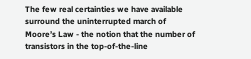The few real certainties we have available surround the uninterrupted march of Moore’s Law - the notion that the number of transistors in the top-of-the-line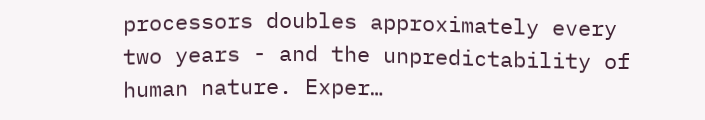processors doubles approximately every two years - and the unpredictability of human nature. Exper…